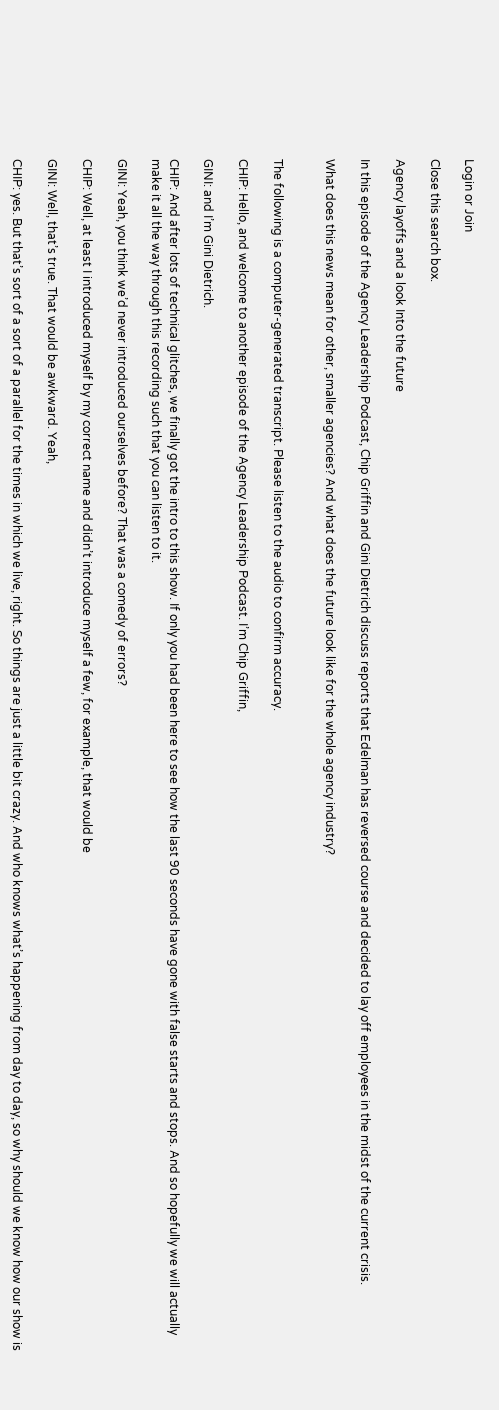Login or Join

Close this search box.

Agency layoffs and a look Into the future

In this episode of the Agency Leadership Podcast, Chip Griffin and Gini Dietrich discuss reports that Edelman has reversed course and decided to lay off employees in the midst of the current crisis.

What does this news mean for other, smaller agencies? And what does the future look like for the whole agency industry?


The following is a computer-generated transcript. Please listen to the audio to confirm accuracy.

CHIP: Hello, and welcome to another episode of the Agency Leadership Podcast. I’m Chip Griffin,

GINI: and I’m Gini Dietrich.

CHIP: And after lots of technical glitches, we finally got the intro to this show. If only you had been here to see how the last 90 seconds have gone with false starts and stops. And so hopefully we will actually make it all the way through this recording such that you can listen to it.

GINI: Yeah, you think we’d never introduced ourselves before? That was a comedy of errors?

CHIP: Well, at least I introduced myself by my correct name and didn’t introduce myself a few, for example, that would be

GINI: Well, that’s true. That would be awkward. Yeah,

CHIP: yes. But that’s sort of a sort of a parallel for the times in which we live, right. So things are just a little bit crazy. And who knows what’s happening from day to day, so why should we know how our show is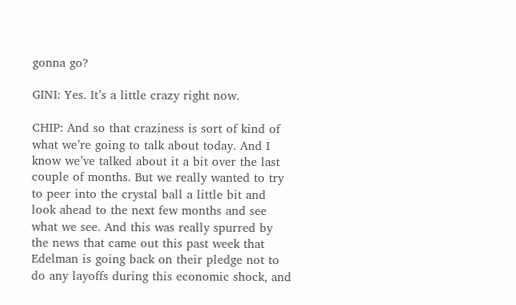gonna go?

GINI: Yes. It’s a little crazy right now.

CHIP: And so that craziness is sort of kind of what we’re going to talk about today. And I know we’ve talked about it a bit over the last couple of months. But we really wanted to try to peer into the crystal ball a little bit and look ahead to the next few months and see what we see. And this was really spurred by the news that came out this past week that Edelman is going back on their pledge not to do any layoffs during this economic shock, and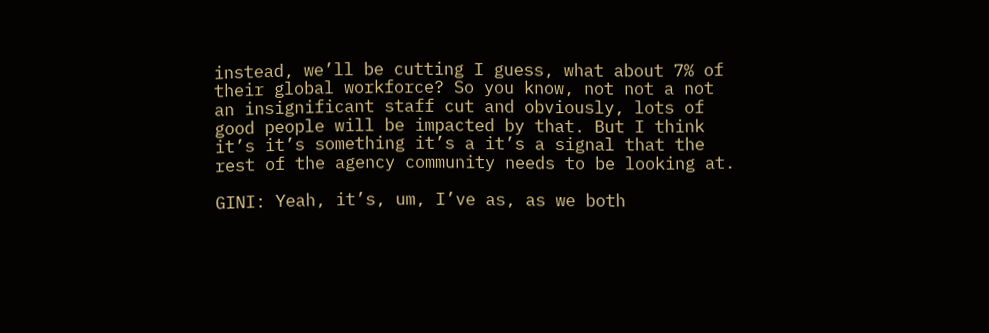instead, we’ll be cutting I guess, what about 7% of their global workforce? So you know, not not a not an insignificant staff cut and obviously, lots of good people will be impacted by that. But I think it’s it’s something it’s a it’s a signal that the rest of the agency community needs to be looking at.

GINI: Yeah, it’s, um, I’ve as, as we both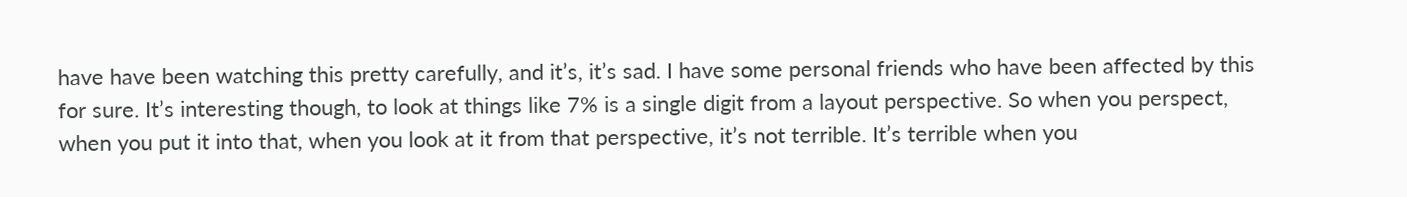have have been watching this pretty carefully, and it’s, it’s sad. I have some personal friends who have been affected by this for sure. It’s interesting though, to look at things like 7% is a single digit from a layout perspective. So when you perspect, when you put it into that, when you look at it from that perspective, it’s not terrible. It’s terrible when you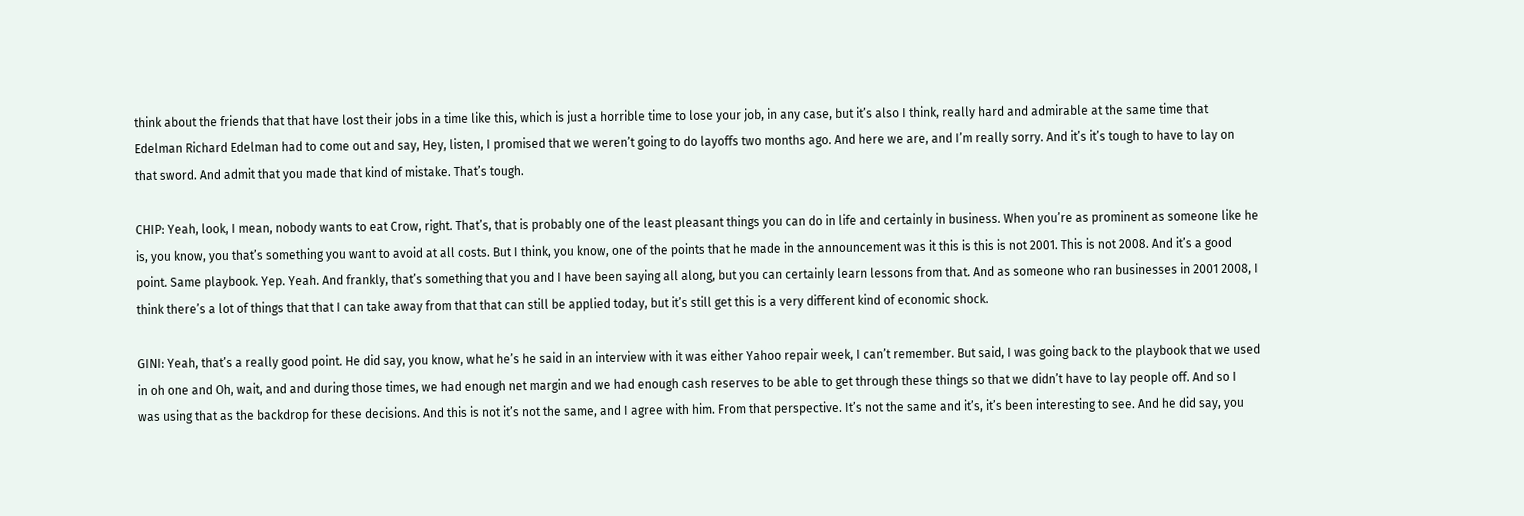think about the friends that that have lost their jobs in a time like this, which is just a horrible time to lose your job, in any case, but it’s also I think, really hard and admirable at the same time that Edelman Richard Edelman had to come out and say, Hey, listen, I promised that we weren’t going to do layoffs two months ago. And here we are, and I’m really sorry. And it’s it’s tough to have to lay on that sword. And admit that you made that kind of mistake. That’s tough.

CHIP: Yeah, look, I mean, nobody wants to eat Crow, right. That’s, that is probably one of the least pleasant things you can do in life and certainly in business. When you’re as prominent as someone like he is, you know, you that’s something you want to avoid at all costs. But I think, you know, one of the points that he made in the announcement was it this is this is not 2001. This is not 2008. And it’s a good point. Same playbook. Yep. Yeah. And frankly, that’s something that you and I have been saying all along, but you can certainly learn lessons from that. And as someone who ran businesses in 2001 2008, I think there’s a lot of things that that I can take away from that that can still be applied today, but it’s still get this is a very different kind of economic shock.

GINI: Yeah, that’s a really good point. He did say, you know, what he’s he said in an interview with it was either Yahoo repair week, I can’t remember. But said, I was going back to the playbook that we used in oh one and Oh, wait, and and during those times, we had enough net margin and we had enough cash reserves to be able to get through these things so that we didn’t have to lay people off. And so I was using that as the backdrop for these decisions. And this is not it’s not the same, and I agree with him. From that perspective. It’s not the same and it’s, it’s been interesting to see. And he did say, you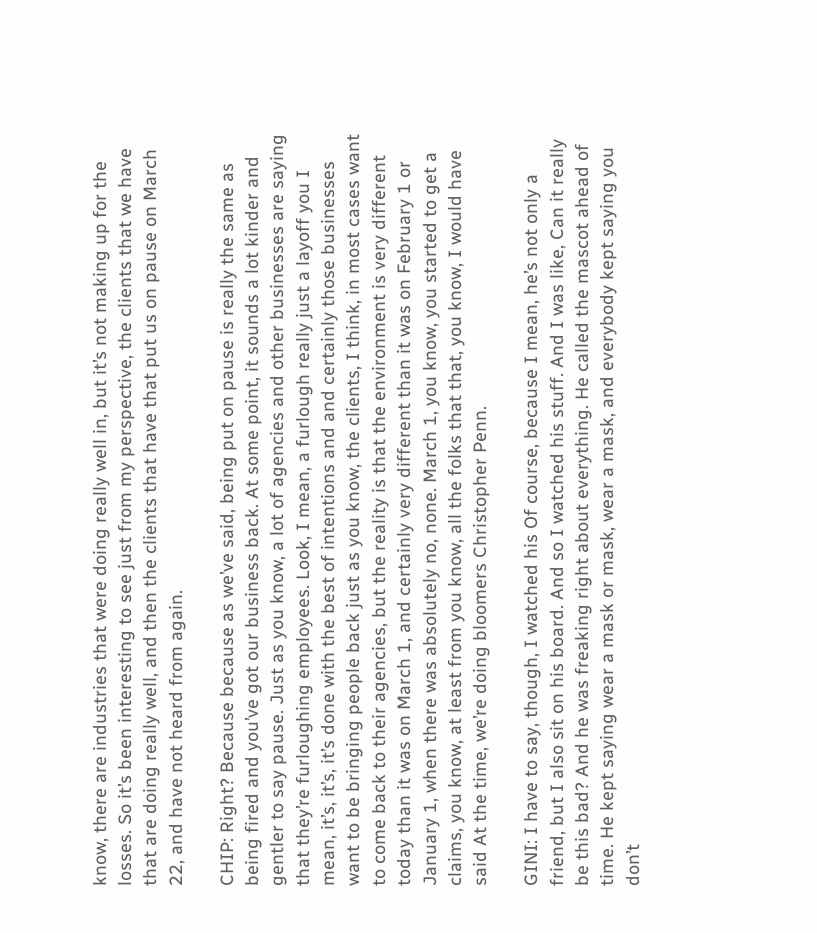know, there are industries that were doing really well in, but it’s not making up for the losses. So it’s been interesting to see just from my perspective, the clients that we have that are doing really well, and then the clients that have that put us on pause on March 22, and have not heard from again.

CHIP: Right? Because because as we’ve said, being put on pause is really the same as being fired and you’ve got our business back. At some point, it sounds a lot kinder and gentler to say pause. Just as you know, a lot of agencies and other businesses are saying that they’re furloughing employees. Look, I mean, a furlough really just a layoff you I mean, it’s, it’s, it’s done with the best of intentions and and certainly those businesses want to be bringing people back just as you know, the clients, I think, in most cases want to come back to their agencies, but the reality is that the environment is very different today than it was on March 1, and certainly very different than it was on February 1 or January 1, when there was absolutely no, none. March 1, you know, you started to get a claims, you know, at least from you know, all the folks that that, you know, I would have said At the time, we’re doing bloomers Christopher Penn.

GINI: I have to say, though, I watched his Of course, because I mean, he’s not only a friend, but I also sit on his board. And so I watched his stuff. And I was like, Can it really be this bad? And he was freaking right about everything. He called the mascot ahead of time. He kept saying wear a mask or mask, wear a mask, and everybody kept saying you don’t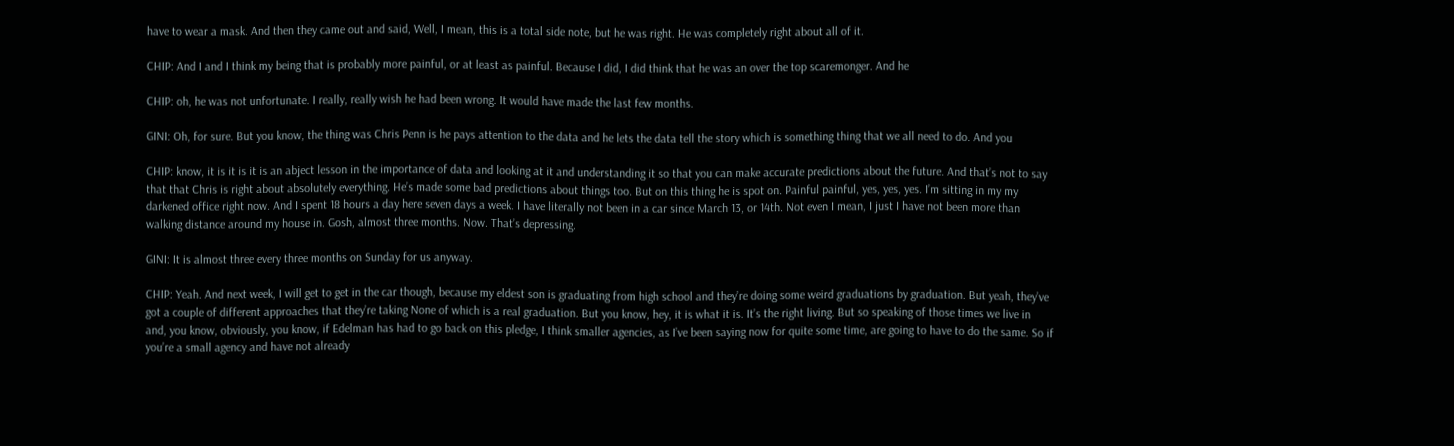have to wear a mask. And then they came out and said, Well, I mean, this is a total side note, but he was right. He was completely right about all of it.

CHIP: And I and I think my being that is probably more painful, or at least as painful. Because I did, I did think that he was an over the top scaremonger. And he

CHIP: oh, he was not unfortunate. I really, really wish he had been wrong. It would have made the last few months.

GINI: Oh, for sure. But you know, the thing was Chris Penn is he pays attention to the data and he lets the data tell the story which is something thing that we all need to do. And you

CHIP: know, it is it is it is an abject lesson in the importance of data and looking at it and understanding it so that you can make accurate predictions about the future. And that’s not to say that that Chris is right about absolutely everything. He’s made some bad predictions about things too. But on this thing he is spot on. Painful painful, yes, yes, yes. I’m sitting in my my darkened office right now. And I spent 18 hours a day here seven days a week. I have literally not been in a car since March 13, or 14th. Not even I mean, I just I have not been more than walking distance around my house in. Gosh, almost three months. Now. That’s depressing.

GINI: It is almost three every three months on Sunday for us anyway.

CHIP: Yeah. And next week, I will get to get in the car though, because my eldest son is graduating from high school and they’re doing some weird graduations by graduation. But yeah, they’ve got a couple of different approaches that they’re taking None of which is a real graduation. But you know, hey, it is what it is. It’s the right living. But so speaking of those times we live in and, you know, obviously, you know, if Edelman has had to go back on this pledge, I think smaller agencies, as I’ve been saying now for quite some time, are going to have to do the same. So if you’re a small agency and have not already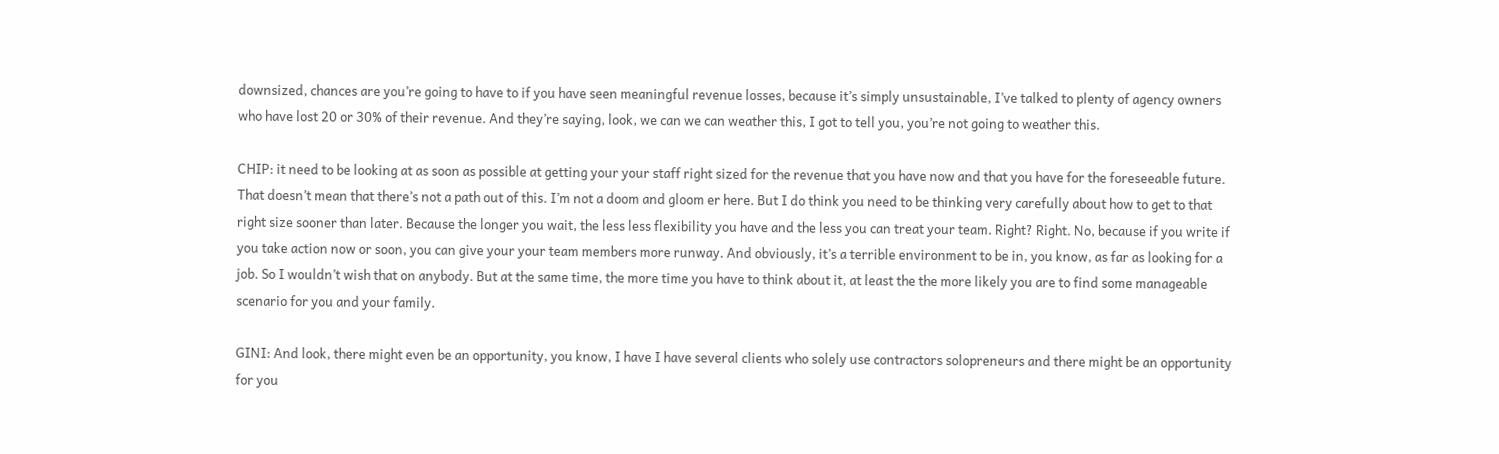downsized, chances are you’re going to have to if you have seen meaningful revenue losses, because it’s simply unsustainable, I’ve talked to plenty of agency owners who have lost 20 or 30% of their revenue. And they’re saying, look, we can we can weather this, I got to tell you, you’re not going to weather this.

CHIP: it need to be looking at as soon as possible at getting your your staff right sized for the revenue that you have now and that you have for the foreseeable future. That doesn’t mean that there’s not a path out of this. I’m not a doom and gloom er here. But I do think you need to be thinking very carefully about how to get to that right size sooner than later. Because the longer you wait, the less less flexibility you have and the less you can treat your team. Right? Right. No, because if you write if you take action now or soon, you can give your your team members more runway. And obviously, it’s a terrible environment to be in, you know, as far as looking for a job. So I wouldn’t wish that on anybody. But at the same time, the more time you have to think about it, at least the the more likely you are to find some manageable scenario for you and your family.

GINI: And look, there might even be an opportunity, you know, I have I have several clients who solely use contractors solopreneurs and there might be an opportunity for you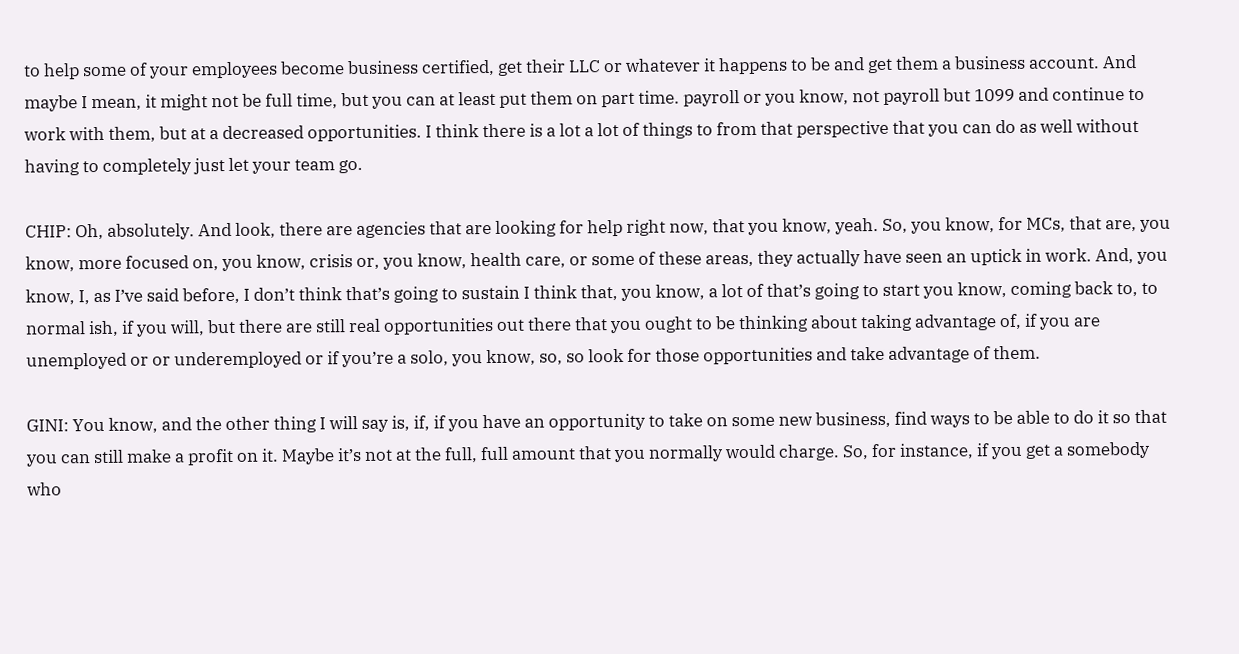to help some of your employees become business certified, get their LLC or whatever it happens to be and get them a business account. And maybe I mean, it might not be full time, but you can at least put them on part time. payroll or you know, not payroll but 1099 and continue to work with them, but at a decreased opportunities. I think there is a lot a lot of things to from that perspective that you can do as well without having to completely just let your team go.

CHIP: Oh, absolutely. And look, there are agencies that are looking for help right now, that you know, yeah. So, you know, for MCs, that are, you know, more focused on, you know, crisis or, you know, health care, or some of these areas, they actually have seen an uptick in work. And, you know, I, as I’ve said before, I don’t think that’s going to sustain I think that, you know, a lot of that’s going to start you know, coming back to, to normal ish, if you will, but there are still real opportunities out there that you ought to be thinking about taking advantage of, if you are unemployed or or underemployed or if you’re a solo, you know, so, so look for those opportunities and take advantage of them.

GINI: You know, and the other thing I will say is, if, if you have an opportunity to take on some new business, find ways to be able to do it so that you can still make a profit on it. Maybe it’s not at the full, full amount that you normally would charge. So, for instance, if you get a somebody who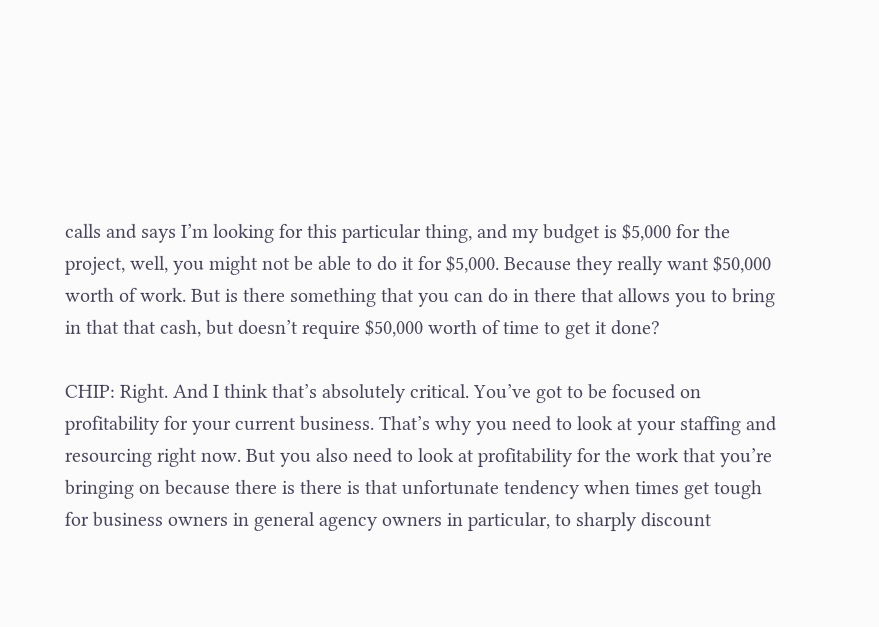calls and says I’m looking for this particular thing, and my budget is $5,000 for the project, well, you might not be able to do it for $5,000. Because they really want $50,000 worth of work. But is there something that you can do in there that allows you to bring in that that cash, but doesn’t require $50,000 worth of time to get it done?

CHIP: Right. And I think that’s absolutely critical. You’ve got to be focused on profitability for your current business. That’s why you need to look at your staffing and resourcing right now. But you also need to look at profitability for the work that you’re bringing on because there is there is that unfortunate tendency when times get tough for business owners in general agency owners in particular, to sharply discount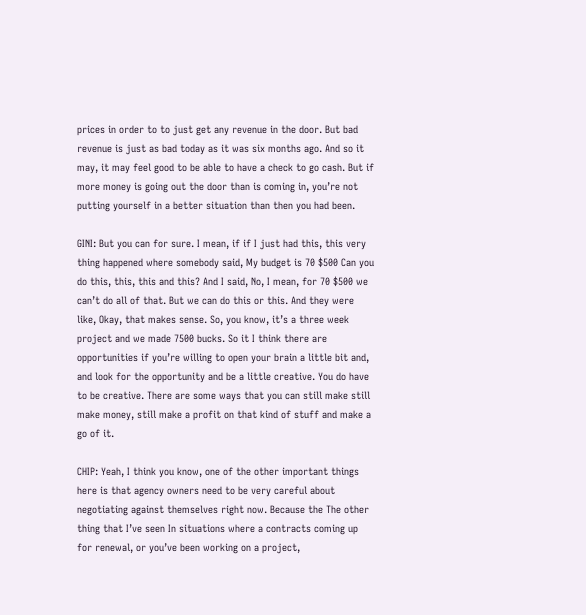prices in order to to just get any revenue in the door. But bad revenue is just as bad today as it was six months ago. And so it may, it may feel good to be able to have a check to go cash. But if more money is going out the door than is coming in, you’re not putting yourself in a better situation than then you had been.

GINI: But you can for sure. I mean, if if I just had this, this very thing happened where somebody said, My budget is 70 $500 Can you do this, this, this and this? And I said, No, I mean, for 70 $500 we can’t do all of that. But we can do this or this. And they were like, Okay, that makes sense. So, you know, it’s a three week project and we made 7500 bucks. So it I think there are opportunities if you’re willing to open your brain a little bit and, and look for the opportunity and be a little creative. You do have to be creative. There are some ways that you can still make still make money, still make a profit on that kind of stuff and make a go of it.

CHIP: Yeah, I think you know, one of the other important things here is that agency owners need to be very careful about negotiating against themselves right now. Because the The other thing that I’ve seen In situations where a contracts coming up for renewal, or you’ve been working on a project,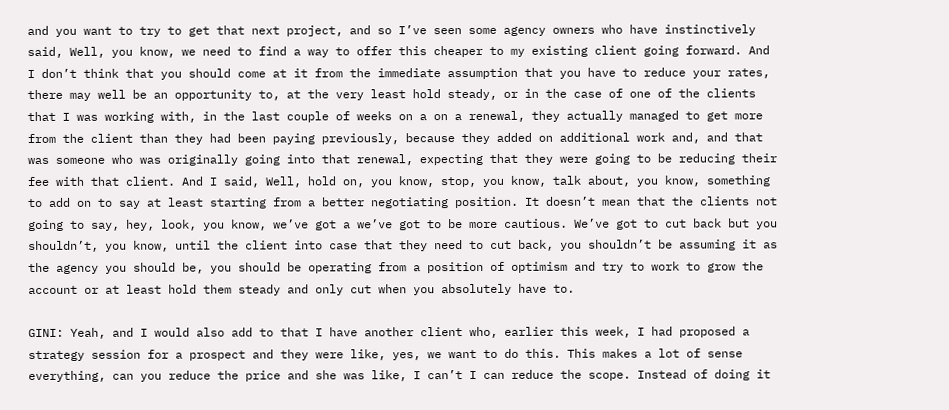and you want to try to get that next project, and so I’ve seen some agency owners who have instinctively said, Well, you know, we need to find a way to offer this cheaper to my existing client going forward. And I don’t think that you should come at it from the immediate assumption that you have to reduce your rates, there may well be an opportunity to, at the very least hold steady, or in the case of one of the clients that I was working with, in the last couple of weeks on a on a renewal, they actually managed to get more from the client than they had been paying previously, because they added on additional work and, and that was someone who was originally going into that renewal, expecting that they were going to be reducing their fee with that client. And I said, Well, hold on, you know, stop, you know, talk about, you know, something to add on to say at least starting from a better negotiating position. It doesn’t mean that the clients not going to say, hey, look, you know, we’ve got a we’ve got to be more cautious. We’ve got to cut back but you shouldn’t, you know, until the client into case that they need to cut back, you shouldn’t be assuming it as the agency you should be, you should be operating from a position of optimism and try to work to grow the account or at least hold them steady and only cut when you absolutely have to.

GINI: Yeah, and I would also add to that I have another client who, earlier this week, I had proposed a strategy session for a prospect and they were like, yes, we want to do this. This makes a lot of sense everything, can you reduce the price and she was like, I can’t I can reduce the scope. Instead of doing it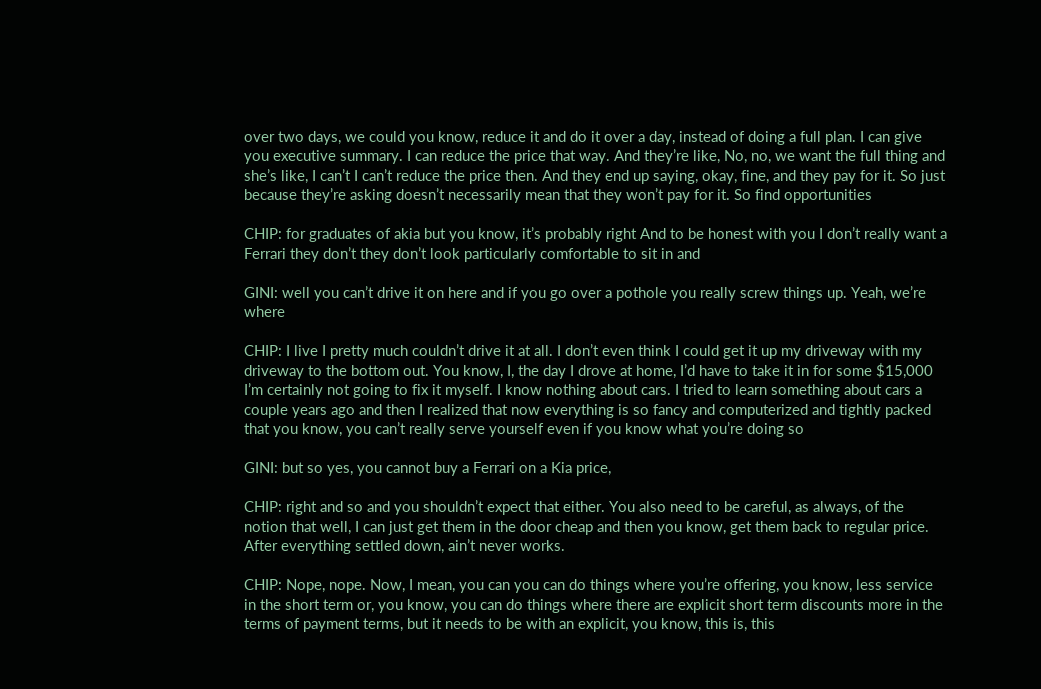over two days, we could you know, reduce it and do it over a day, instead of doing a full plan. I can give you executive summary. I can reduce the price that way. And they’re like, No, no, we want the full thing and she’s like, I can’t I can’t reduce the price then. And they end up saying, okay, fine, and they pay for it. So just because they’re asking doesn’t necessarily mean that they won’t pay for it. So find opportunities

CHIP: for graduates of akia but you know, it’s probably right And to be honest with you I don’t really want a Ferrari they don’t they don’t look particularly comfortable to sit in and

GINI: well you can’t drive it on here and if you go over a pothole you really screw things up. Yeah, we’re where

CHIP: I live I pretty much couldn’t drive it at all. I don’t even think I could get it up my driveway with my driveway to the bottom out. You know, I, the day I drove at home, I’d have to take it in for some $15,000 I’m certainly not going to fix it myself. I know nothing about cars. I tried to learn something about cars a couple years ago and then I realized that now everything is so fancy and computerized and tightly packed that you know, you can’t really serve yourself even if you know what you’re doing so

GINI: but so yes, you cannot buy a Ferrari on a Kia price,

CHIP: right and so and you shouldn’t expect that either. You also need to be careful, as always, of the notion that well, I can just get them in the door cheap and then you know, get them back to regular price. After everything settled down, ain’t never works.

CHIP: Nope, nope. Now, I mean, you can you can do things where you’re offering, you know, less service in the short term or, you know, you can do things where there are explicit short term discounts more in the terms of payment terms, but it needs to be with an explicit, you know, this is, this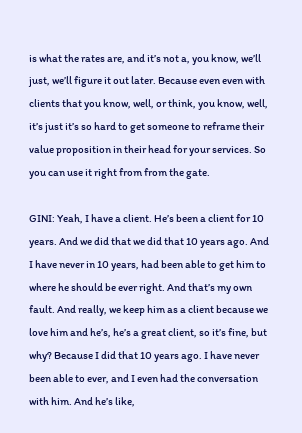is what the rates are, and it’s not a, you know, we’ll just, we’ll figure it out later. Because even even with clients that you know, well, or think, you know, well, it’s just it’s so hard to get someone to reframe their value proposition in their head for your services. So you can use it right from from the gate.

GINI: Yeah, I have a client. He’s been a client for 10 years. And we did that we did that 10 years ago. And I have never in 10 years, had been able to get him to where he should be ever right. And that’s my own fault. And really, we keep him as a client because we love him and he’s, he’s a great client, so it’s fine, but why? Because I did that 10 years ago. I have never been able to ever, and I even had the conversation with him. And he’s like,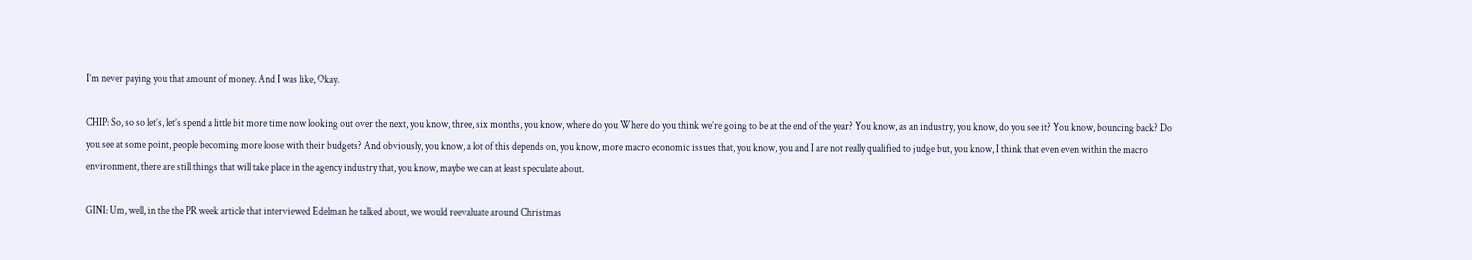I’m never paying you that amount of money. And I was like, Okay.

CHIP: So, so so let’s, let’s spend a little bit more time now looking out over the next, you know, three, six months, you know, where do you Where do you think we’re going to be at the end of the year? You know, as an industry, you know, do you see it? You know, bouncing back? Do you see at some point, people becoming more loose with their budgets? And obviously, you know, a lot of this depends on, you know, more macro economic issues that, you know, you and I are not really qualified to judge but, you know, I think that even even within the macro environment, there are still things that will take place in the agency industry that, you know, maybe we can at least speculate about.

GINI: Um, well, in the the PR week article that interviewed Edelman he talked about, we would reevaluate around Christmas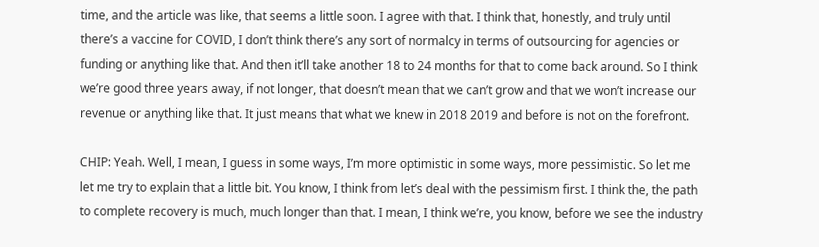time, and the article was like, that seems a little soon. I agree with that. I think that, honestly, and truly until there’s a vaccine for COVID, I don’t think there’s any sort of normalcy in terms of outsourcing for agencies or funding or anything like that. And then it’ll take another 18 to 24 months for that to come back around. So I think we’re good three years away, if not longer, that doesn’t mean that we can’t grow and that we won’t increase our revenue or anything like that. It just means that what we knew in 2018 2019 and before is not on the forefront.

CHIP: Yeah. Well, I mean, I guess in some ways, I’m more optimistic in some ways, more pessimistic. So let me let me try to explain that a little bit. You know, I think from let’s deal with the pessimism first. I think the, the path to complete recovery is much, much longer than that. I mean, I think we’re, you know, before we see the industry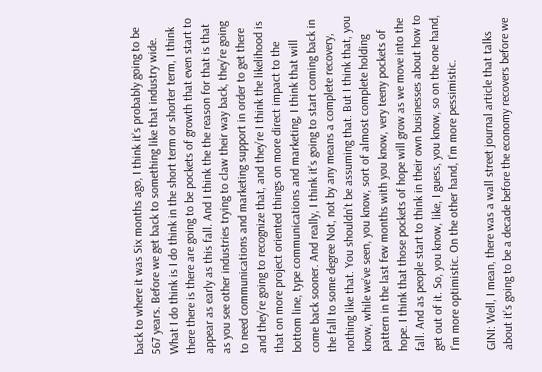back to where it was Six months ago, I think it’s probably going to be 567 years. Before we get back to something like that industry wide. What I do think is I do think in the short term or shorter term, I think there there is there are going to be pockets of growth that even start to appear as early as this fall. And I think the the reason for that is that as you see other industries trying to claw their way back, they’re going to need communications and marketing support in order to get there and they’re going to recognize that, and they’re I think the likelihood is that on more project oriented things on more direct impact to the bottom line, type communications and marketing, I think that will come back sooner. And really, I think it’s going to start coming back in the fall to some degree Not, not by any means a complete recovery, nothing like that. You shouldn’t be assuming that. But I think that, you know, while we’ve seen, you know, sort of almost complete holding pattern in the last few months with you know, very teeny pockets of hope. I think that those pockets of hope will grow as we move into the fall. And as people start to think in their own businesses about how to get out of it. So, you know, like, I guess, you know, so on the one hand, I’m more optimistic. On the other hand, I’m more pessimistic.

GINI: Well, I mean, there was a wall street journal article that talks about it’s going to be a decade before the economy recovers before we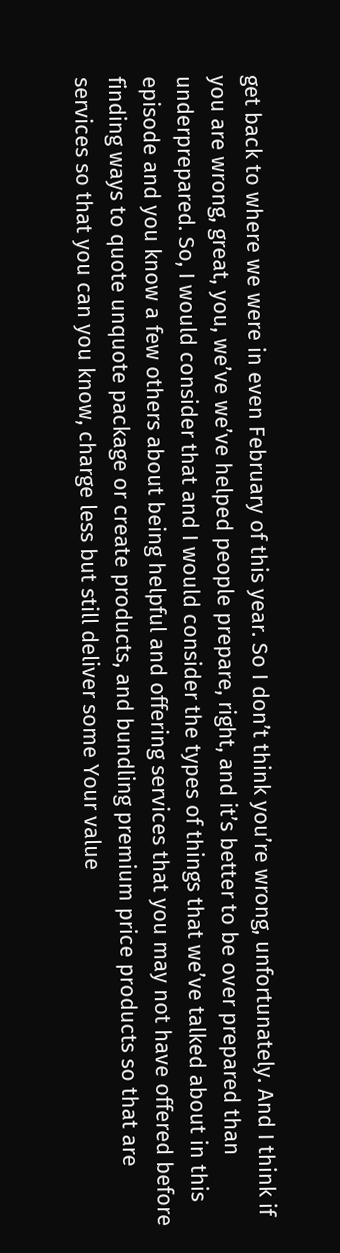get back to where we were in even February of this year. So I don’t think you’re wrong, unfortunately. And I think if you are wrong, great, you, we’ve we’ve helped people prepare, right, and it’s better to be over prepared than underprepared. So, I would consider that and I would consider the types of things that we’ve talked about in this episode and you know a few others about being helpful and offering services that you may not have offered before finding ways to quote unquote package or create products, and bundling premium price products so that are services so that you can you know, charge less but still deliver some Your value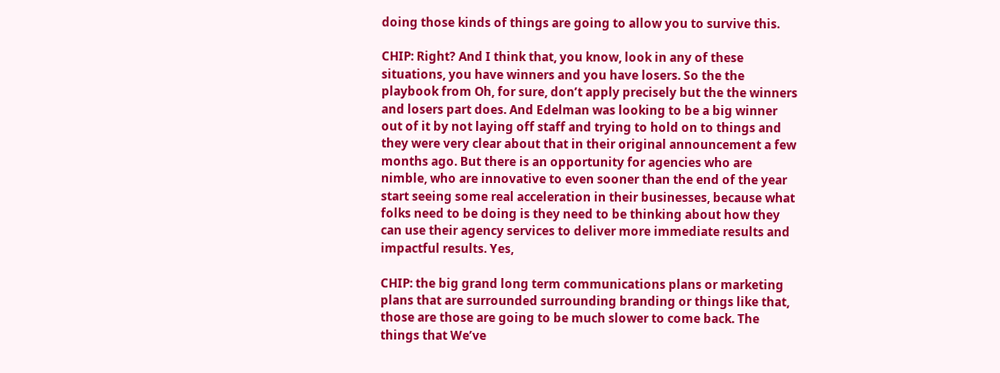doing those kinds of things are going to allow you to survive this.

CHIP: Right? And I think that, you know, look in any of these situations, you have winners and you have losers. So the the playbook from Oh, for sure, don’t apply precisely but the the winners and losers part does. And Edelman was looking to be a big winner out of it by not laying off staff and trying to hold on to things and they were very clear about that in their original announcement a few months ago. But there is an opportunity for agencies who are nimble, who are innovative to even sooner than the end of the year start seeing some real acceleration in their businesses, because what folks need to be doing is they need to be thinking about how they can use their agency services to deliver more immediate results and impactful results. Yes,

CHIP: the big grand long term communications plans or marketing plans that are surrounded surrounding branding or things like that, those are those are going to be much slower to come back. The things that We’ve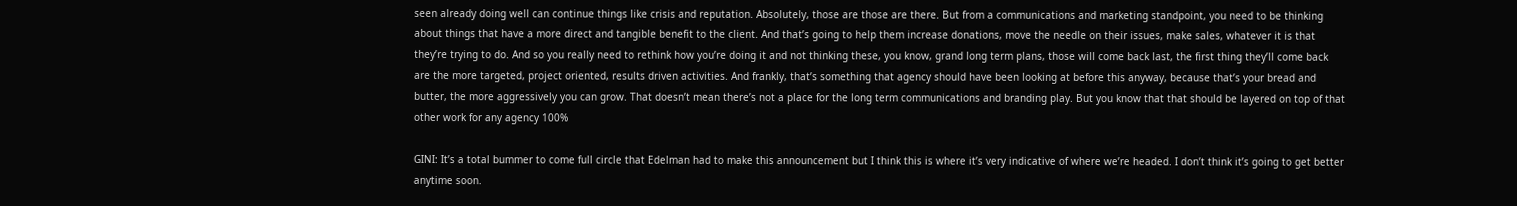seen already doing well can continue things like crisis and reputation. Absolutely, those are those are there. But from a communications and marketing standpoint, you need to be thinking about things that have a more direct and tangible benefit to the client. And that’s going to help them increase donations, move the needle on their issues, make sales, whatever it is that they’re trying to do. And so you really need to rethink how you’re doing it and not thinking these, you know, grand long term plans, those will come back last, the first thing they’ll come back are the more targeted, project oriented, results driven activities. And frankly, that’s something that agency should have been looking at before this anyway, because that’s your bread and butter, the more aggressively you can grow. That doesn’t mean there’s not a place for the long term communications and branding play. But you know that that should be layered on top of that other work for any agency 100%

GINI: It’s a total bummer to come full circle that Edelman had to make this announcement but I think this is where it’s very indicative of where we’re headed. I don’t think it’s going to get better anytime soon.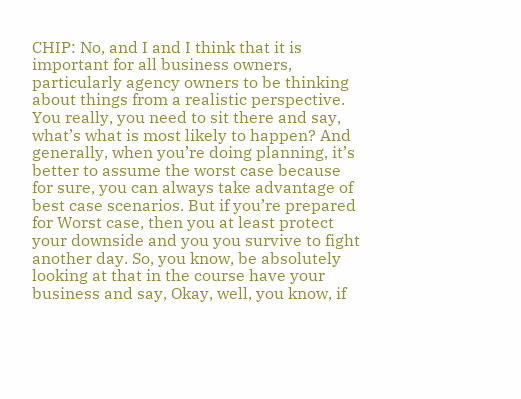CHIP: No, and I and I think that it is important for all business owners, particularly agency owners to be thinking about things from a realistic perspective. You really, you need to sit there and say, what’s what is most likely to happen? And generally, when you’re doing planning, it’s better to assume the worst case because for sure, you can always take advantage of best case scenarios. But if you’re prepared for Worst case, then you at least protect your downside and you you survive to fight another day. So, you know, be absolutely looking at that in the course have your business and say, Okay, well, you know, if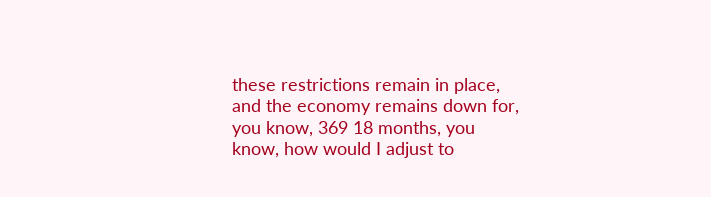these restrictions remain in place, and the economy remains down for, you know, 369 18 months, you know, how would I adjust to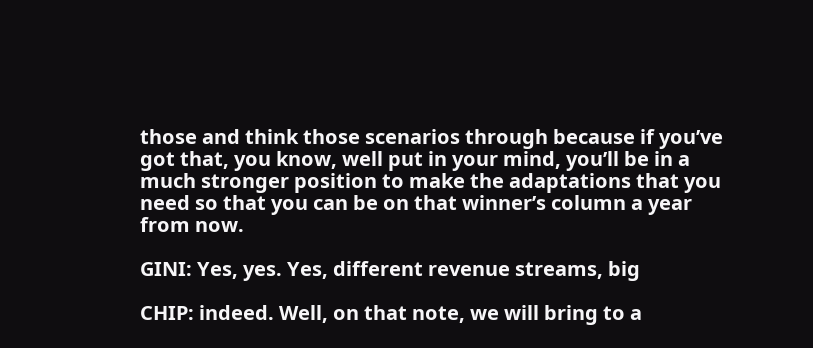those and think those scenarios through because if you’ve got that, you know, well put in your mind, you’ll be in a much stronger position to make the adaptations that you need so that you can be on that winner’s column a year from now.

GINI: Yes, yes. Yes, different revenue streams, big

CHIP: indeed. Well, on that note, we will bring to a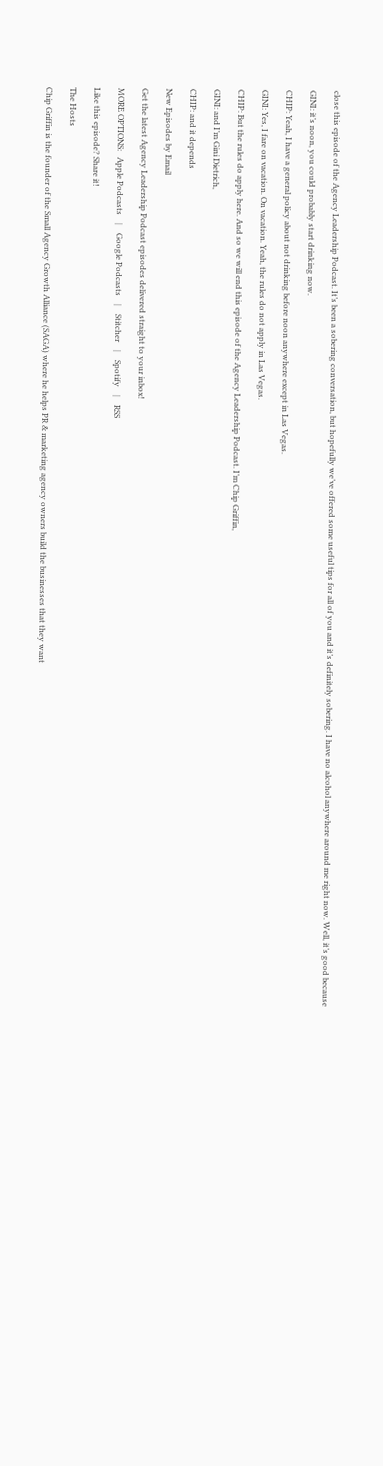close this episode of the Agency Leadership Podcast. It’s been a sobering conversation, but hopefully we’ve offered some useful tips for all of you and it’s definitely sobering. I have no alcohol anywhere around me right now. Well, it’s good because

GINI: it’s noon, you could probably start drinking now.

CHIP: Yeah, I have a general policy about not drinking before noon anywhere except in Las Vegas.

GINI: Yes, I fare on vacation. On vacation. Yeah, the rules do not apply in Las Vegas.

CHIP: But the rules do apply here. And so we will end this episode of the Agency Leadership Podcast. I’m Chip Griffin,

GINI: and I’m Gini Dietrich,

CHIP: and it depends

New Episodes by Email

Get the latest Agency Leadership Podcast episodes delivered straight to your inbox!

MORE OPTIONS:   Apple Podcasts    |    Google Podcasts    |    Stitcher    |    Spotify    |    RSS

Like this episode? Share it!

The Hosts

Chip Griffin is the founder of the Small Agency Growth Alliance (SAGA) where he helps PR & marketing agency owners build the businesses that they want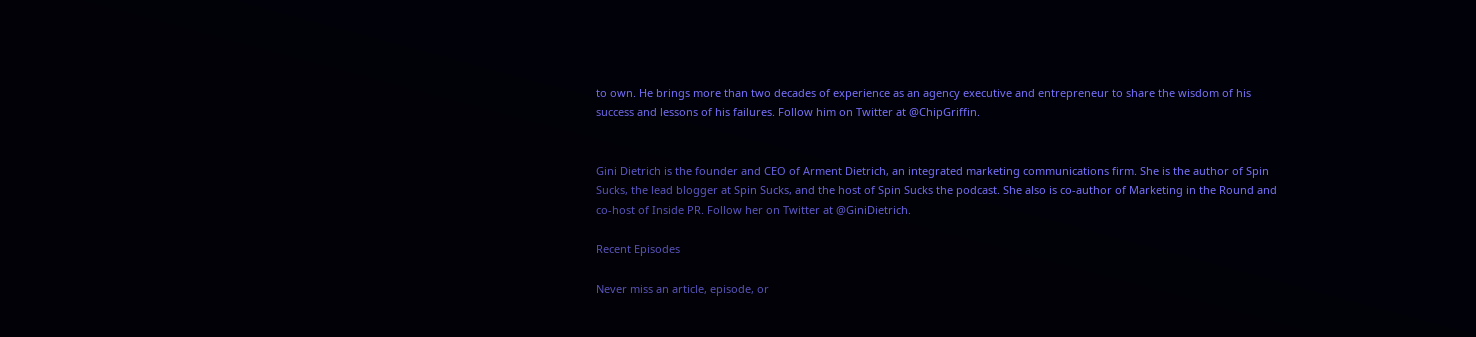to own. He brings more than two decades of experience as an agency executive and entrepreneur to share the wisdom of his success and lessons of his failures. Follow him on Twitter at @ChipGriffin.


Gini Dietrich is the founder and CEO of Arment Dietrich, an integrated marketing communications firm. She is the author of Spin Sucks, the lead blogger at Spin Sucks, and the host of Spin Sucks the podcast. She also is co-author of Marketing in the Round and co-host of Inside PR. Follow her on Twitter at @GiniDietrich.

Recent Episodes

Never miss an article, episode, or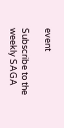event

Subscribe to the weekly SAGA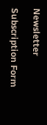Newsletter

Subscription Form